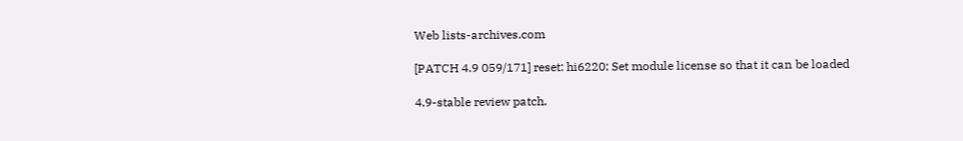Web lists-archives.com

[PATCH 4.9 059/171] reset: hi6220: Set module license so that it can be loaded

4.9-stable review patch.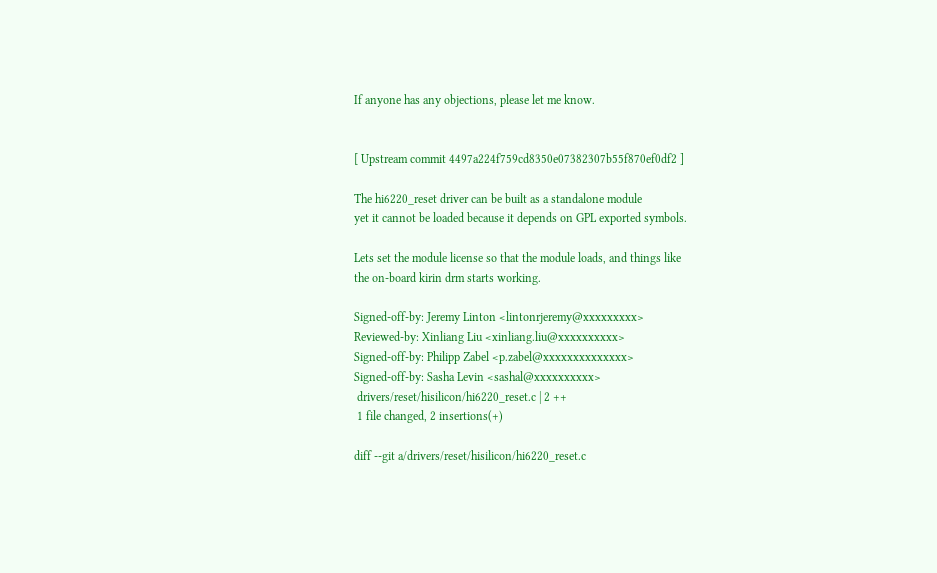If anyone has any objections, please let me know.


[ Upstream commit 4497a224f759cd8350e07382307b55f870ef0df2 ]

The hi6220_reset driver can be built as a standalone module
yet it cannot be loaded because it depends on GPL exported symbols.

Lets set the module license so that the module loads, and things like
the on-board kirin drm starts working.

Signed-off-by: Jeremy Linton <lintonrjeremy@xxxxxxxxx>
Reviewed-by: Xinliang Liu <xinliang.liu@xxxxxxxxxx>
Signed-off-by: Philipp Zabel <p.zabel@xxxxxxxxxxxxxx>
Signed-off-by: Sasha Levin <sashal@xxxxxxxxxx>
 drivers/reset/hisilicon/hi6220_reset.c | 2 ++
 1 file changed, 2 insertions(+)

diff --git a/drivers/reset/hisilicon/hi6220_reset.c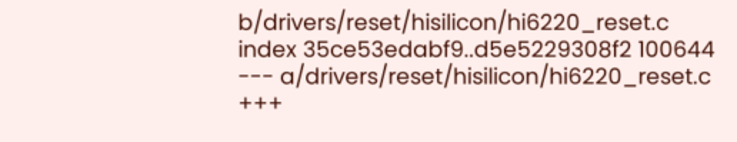b/drivers/reset/hisilicon/hi6220_reset.c
index 35ce53edabf9..d5e5229308f2 100644
--- a/drivers/reset/hisilicon/hi6220_reset.c
+++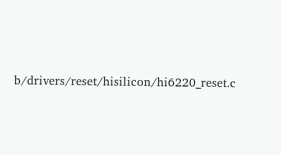b/drivers/reset/hisilicon/hi6220_reset.c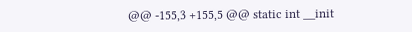@@ -155,3 +155,5 @@ static int __init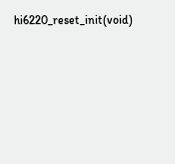hi6220_reset_init(void)